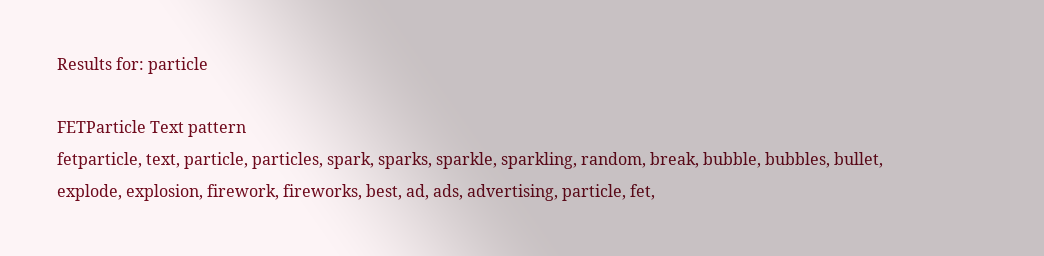Results for: particle

FETParticle Text pattern
fetparticle, text, particle, particles, spark, sparks, sparkle, sparkling, random, break, bubble, bubbles, bullet, explode, explosion, firework, fireworks, best, ad, ads, advertising, particle, fet,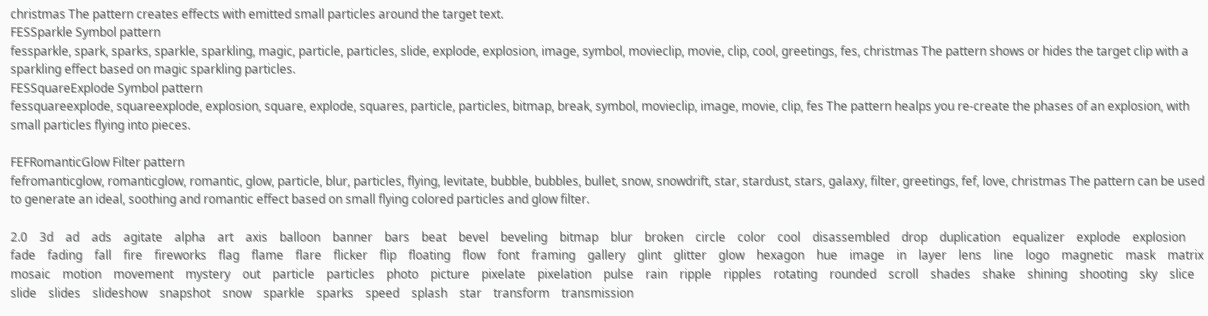christmas The pattern creates effects with emitted small particles around the target text.
FESSparkle Symbol pattern
fessparkle, spark, sparks, sparkle, sparkling, magic, particle, particles, slide, explode, explosion, image, symbol, movieclip, movie, clip, cool, greetings, fes, christmas The pattern shows or hides the target clip with a sparkling effect based on magic sparkling particles.
FESSquareExplode Symbol pattern
fessquareexplode, squareexplode, explosion, square, explode, squares, particle, particles, bitmap, break, symbol, movieclip, image, movie, clip, fes The pattern healps you re-create the phases of an explosion, with small particles flying into pieces.

FEFRomanticGlow Filter pattern
fefromanticglow, romanticglow, romantic, glow, particle, blur, particles, flying, levitate, bubble, bubbles, bullet, snow, snowdrift, star, stardust, stars, galaxy, filter, greetings, fef, love, christmas The pattern can be used to generate an ideal, soothing and romantic effect based on small flying colored particles and glow filter.

2.0    3d    ad    ads    agitate    alpha    art    axis    balloon    banner    bars    beat    bevel    beveling    bitmap    blur    broken    circle    color    cool    disassembled    drop    duplication    equalizer    explode    explosion    fade    fading    fall    fire    fireworks    flag    flame    flare    flicker    flip    floating    flow    font    framing    gallery    glint    glitter    glow    hexagon    hue    image    in    layer    lens    line    logo    magnetic    mask    matrix    mosaic    motion    movement    mystery    out    particle    particles    photo    picture    pixelate    pixelation    pulse    rain    ripple    ripples    rotating    rounded    scroll    shades    shake    shining    shooting    sky    slice    slide    slides    slideshow    snapshot    snow    sparkle    sparks    speed    splash    star    transform    transmission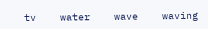tv    water    wave    waving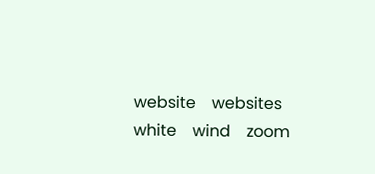website    websites    white    wind    zoom